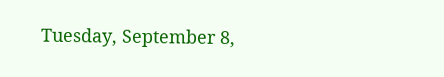Tuesday, September 8,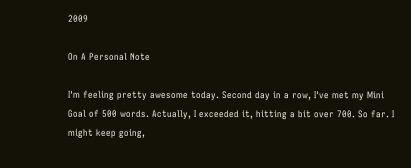2009

On A Personal Note

I'm feeling pretty awesome today. Second day in a row, I've met my Mini Goal of 500 words. Actually, I exceeded it, hitting a bit over 700. So far. I might keep going,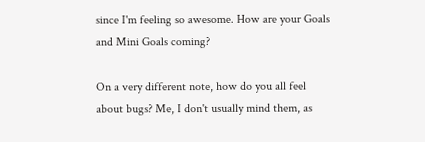since I'm feeling so awesome. How are your Goals and Mini Goals coming?

On a very different note, how do you all feel about bugs? Me, I don't usually mind them, as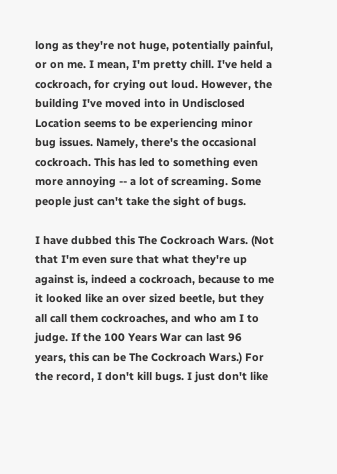long as they're not huge, potentially painful, or on me. I mean, I'm pretty chill. I've held a cockroach, for crying out loud. However, the building I've moved into in Undisclosed Location seems to be experiencing minor bug issues. Namely, there's the occasional cockroach. This has led to something even more annoying -- a lot of screaming. Some people just can't take the sight of bugs.

I have dubbed this The Cockroach Wars. (Not that I'm even sure that what they're up against is, indeed a cockroach, because to me it looked like an over sized beetle, but they all call them cockroaches, and who am I to judge. If the 100 Years War can last 96 years, this can be The Cockroach Wars.) For the record, I don't kill bugs. I just don't like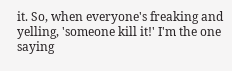it. So, when everyone's freaking and yelling, 'someone kill it!' I'm the one saying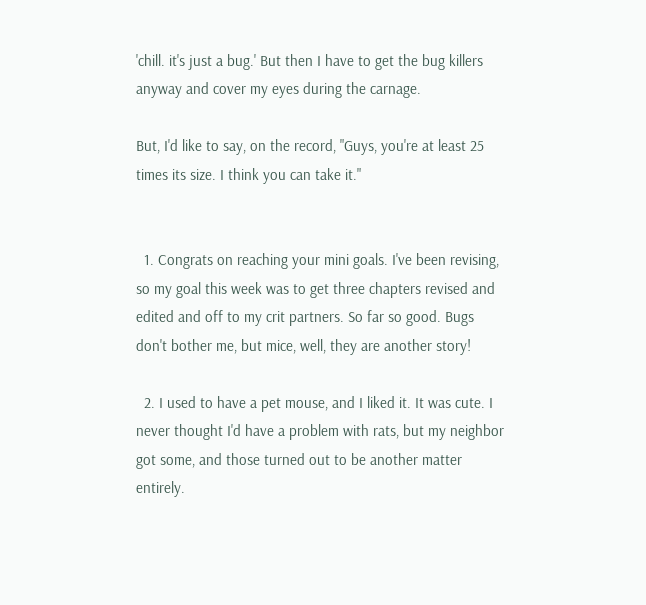'chill. it's just a bug.' But then I have to get the bug killers anyway and cover my eyes during the carnage.

But, I'd like to say, on the record, "Guys, you're at least 25 times its size. I think you can take it."


  1. Congrats on reaching your mini goals. I've been revising, so my goal this week was to get three chapters revised and edited and off to my crit partners. So far so good. Bugs don't bother me, but mice, well, they are another story!

  2. I used to have a pet mouse, and I liked it. It was cute. I never thought I'd have a problem with rats, but my neighbor got some, and those turned out to be another matter entirely.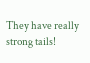They have really strong tails!